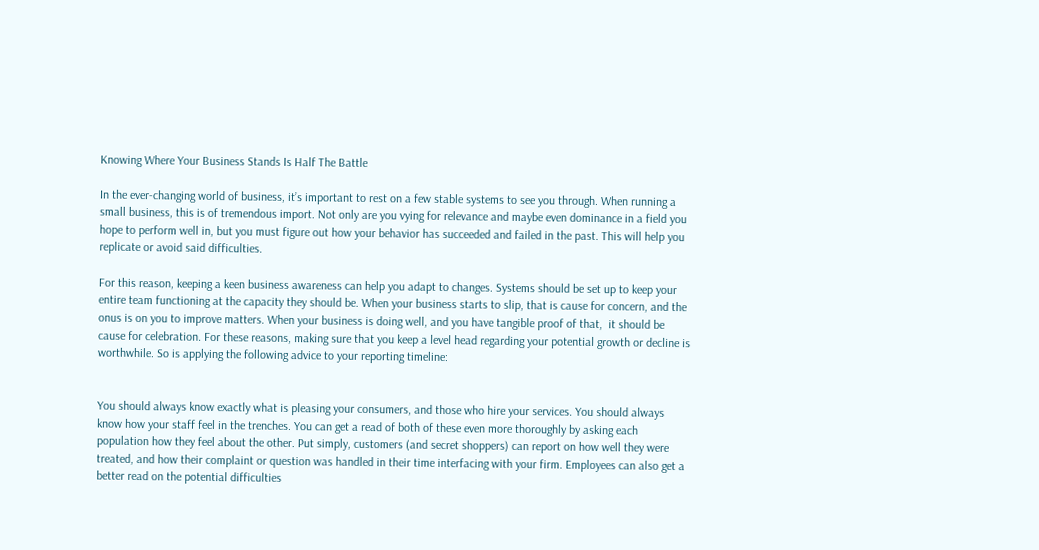Knowing Where Your Business Stands Is Half The Battle

In the ever-changing world of business, it’s important to rest on a few stable systems to see you through. When running a small business, this is of tremendous import. Not only are you vying for relevance and maybe even dominance in a field you hope to perform well in, but you must figure out how your behavior has succeeded and failed in the past. This will help you replicate or avoid said difficulties.

For this reason, keeping a keen business awareness can help you adapt to changes. Systems should be set up to keep your entire team functioning at the capacity they should be. When your business starts to slip, that is cause for concern, and the onus is on you to improve matters. When your business is doing well, and you have tangible proof of that,  it should be cause for celebration. For these reasons, making sure that you keep a level head regarding your potential growth or decline is worthwhile. So is applying the following advice to your reporting timeline:


You should always know exactly what is pleasing your consumers, and those who hire your services. You should always know how your staff feel in the trenches. You can get a read of both of these even more thoroughly by asking each population how they feel about the other. Put simply, customers (and secret shoppers) can report on how well they were treated, and how their complaint or question was handled in their time interfacing with your firm. Employees can also get a better read on the potential difficulties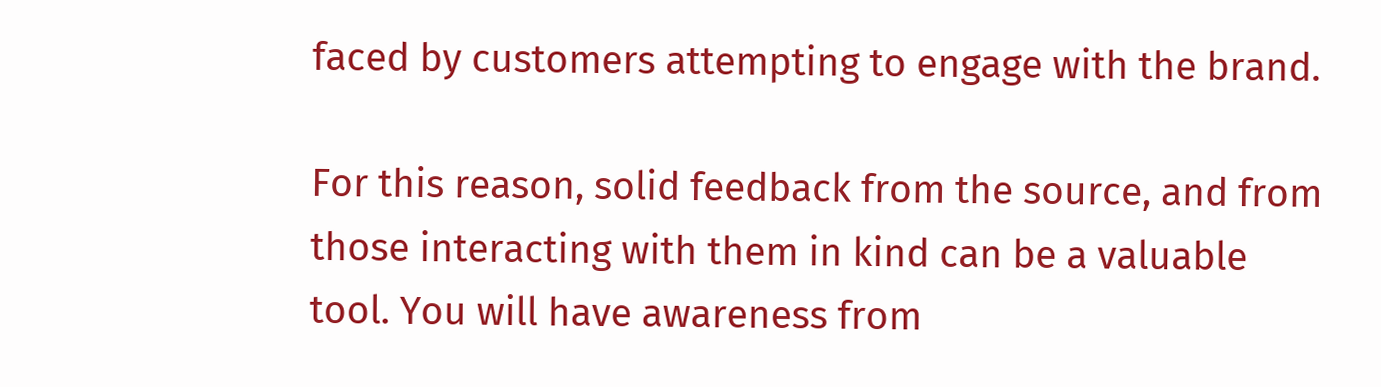faced by customers attempting to engage with the brand.

For this reason, solid feedback from the source, and from those interacting with them in kind can be a valuable tool. You will have awareness from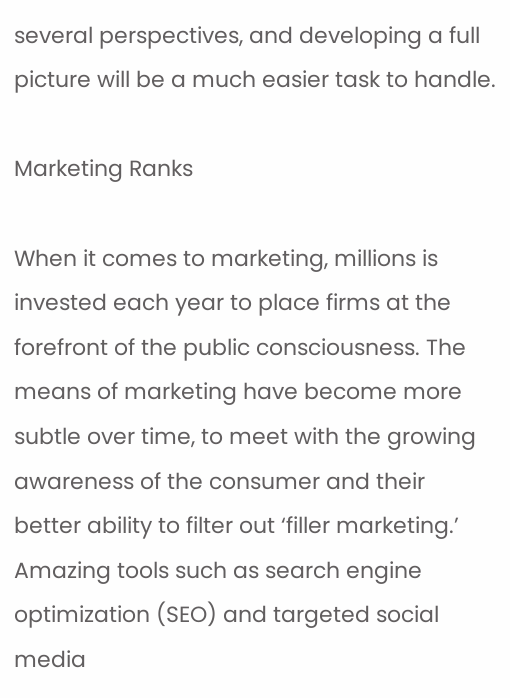several perspectives, and developing a full picture will be a much easier task to handle.

Marketing Ranks

When it comes to marketing, millions is invested each year to place firms at the forefront of the public consciousness. The means of marketing have become more subtle over time, to meet with the growing awareness of the consumer and their better ability to filter out ‘filler marketing.’ Amazing tools such as search engine optimization (SEO) and targeted social media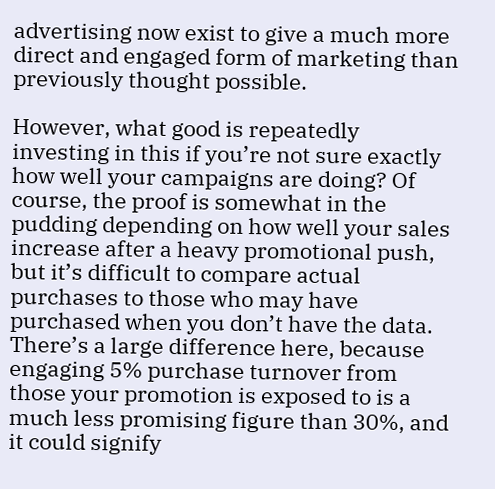advertising now exist to give a much more direct and engaged form of marketing than previously thought possible.

However, what good is repeatedly investing in this if you’re not sure exactly how well your campaigns are doing? Of course, the proof is somewhat in the pudding depending on how well your sales increase after a heavy promotional push, but it’s difficult to compare actual purchases to those who may have purchased when you don’t have the data. There’s a large difference here, because engaging 5% purchase turnover from those your promotion is exposed to is a much less promising figure than 30%, and it could signify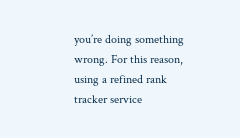you’re doing something wrong. For this reason, using a refined rank tracker service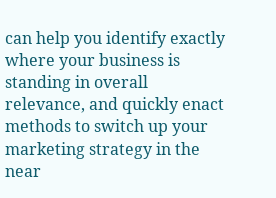can help you identify exactly where your business is standing in overall relevance, and quickly enact methods to switch up your marketing strategy in the near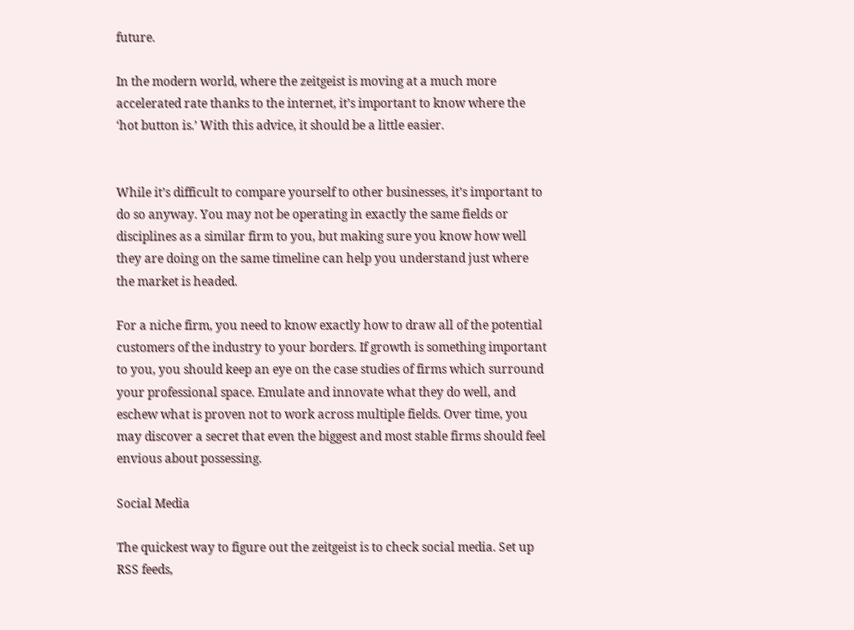future.

In the modern world, where the zeitgeist is moving at a much more accelerated rate thanks to the internet, it’s important to know where the ‘hot button is.’ With this advice, it should be a little easier.


While it’s difficult to compare yourself to other businesses, it’s important to do so anyway. You may not be operating in exactly the same fields or disciplines as a similar firm to you, but making sure you know how well they are doing on the same timeline can help you understand just where the market is headed.

For a niche firm, you need to know exactly how to draw all of the potential customers of the industry to your borders. If growth is something important to you, you should keep an eye on the case studies of firms which surround your professional space. Emulate and innovate what they do well, and eschew what is proven not to work across multiple fields. Over time, you may discover a secret that even the biggest and most stable firms should feel envious about possessing.

Social Media

The quickest way to figure out the zeitgeist is to check social media. Set up RSS feeds,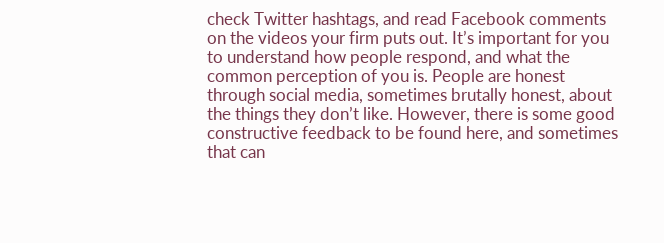check Twitter hashtags, and read Facebook comments on the videos your firm puts out. It’s important for you to understand how people respond, and what the common perception of you is. People are honest through social media, sometimes brutally honest, about the things they don’t like. However, there is some good constructive feedback to be found here, and sometimes that can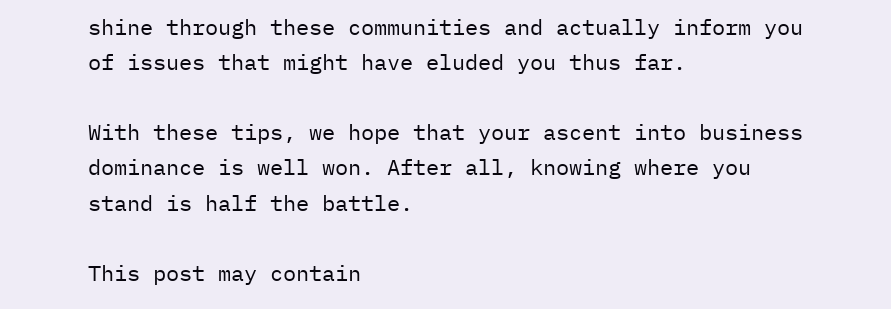shine through these communities and actually inform you of issues that might have eluded you thus far.

With these tips, we hope that your ascent into business dominance is well won. After all, knowing where you stand is half the battle.

This post may contain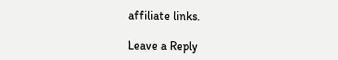affiliate links.

Leave a Reply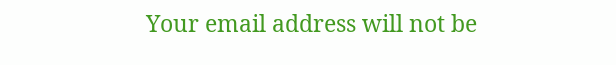Your email address will not be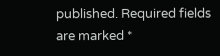published. Required fields are marked *